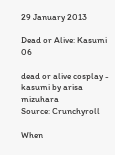29 January 2013

Dead or Alive: Kasumi 06

dead or alive cosplay - kasumi by arisa mizuhara
Source: Crunchyroll

When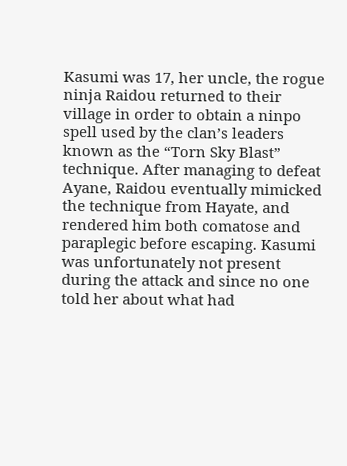Kasumi was 17, her uncle, the rogue ninja Raidou returned to their village in order to obtain a ninpo spell used by the clan’s leaders known as the “Torn Sky Blast” technique. After managing to defeat Ayane, Raidou eventually mimicked the technique from Hayate, and rendered him both comatose and paraplegic before escaping. Kasumi was unfortunately not present during the attack and since no one told her about what had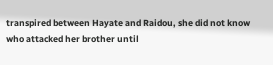transpired between Hayate and Raidou, she did not know who attacked her brother until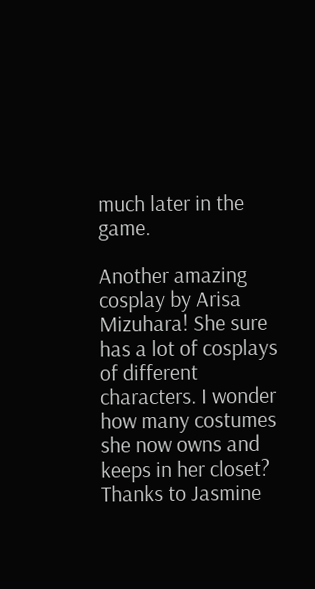much later in the game.

Another amazing cosplay by Arisa Mizuhara! She sure has a lot of cosplays of different characters. I wonder how many costumes she now owns and keeps in her closet? Thanks to Jasmine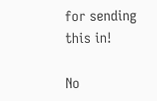for sending this in!

No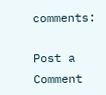comments:

Post a Comment